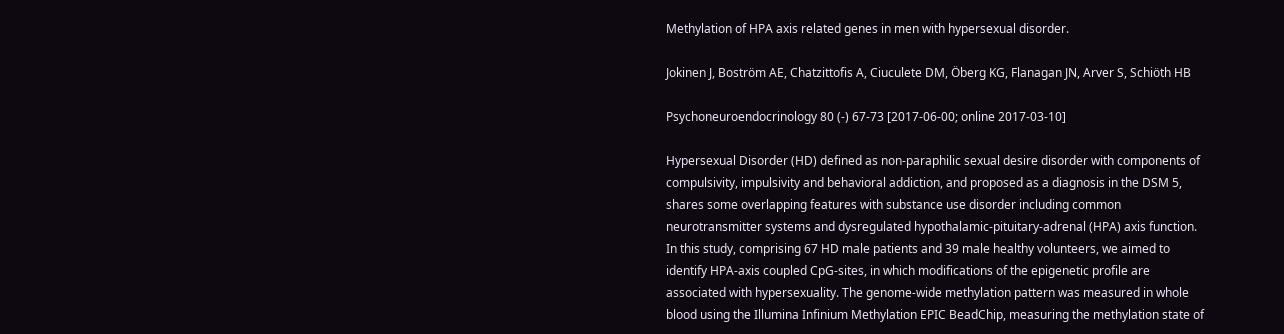Methylation of HPA axis related genes in men with hypersexual disorder.

Jokinen J, Boström AE, Chatzittofis A, Ciuculete DM, Öberg KG, Flanagan JN, Arver S, Schiöth HB

Psychoneuroendocrinology 80 (-) 67-73 [2017-06-00; online 2017-03-10]

Hypersexual Disorder (HD) defined as non-paraphilic sexual desire disorder with components of compulsivity, impulsivity and behavioral addiction, and proposed as a diagnosis in the DSM 5, shares some overlapping features with substance use disorder including common neurotransmitter systems and dysregulated hypothalamic-pituitary-adrenal (HPA) axis function. In this study, comprising 67 HD male patients and 39 male healthy volunteers, we aimed to identify HPA-axis coupled CpG-sites, in which modifications of the epigenetic profile are associated with hypersexuality. The genome-wide methylation pattern was measured in whole blood using the Illumina Infinium Methylation EPIC BeadChip, measuring the methylation state of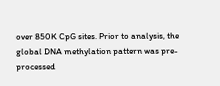over 850K CpG sites. Prior to analysis, the global DNA methylation pattern was pre-processed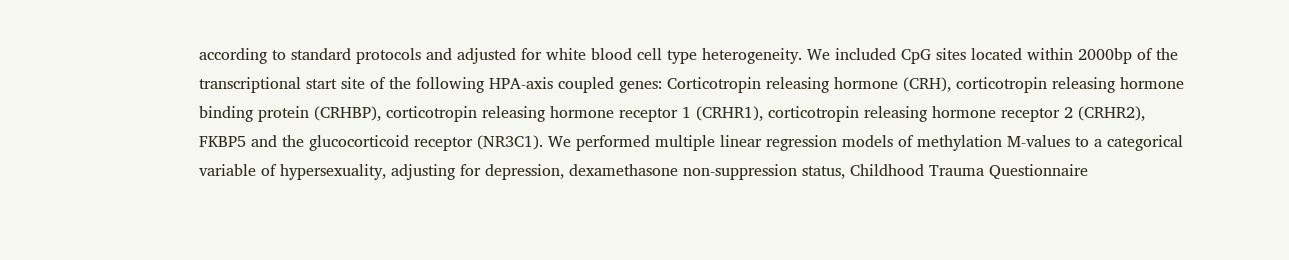according to standard protocols and adjusted for white blood cell type heterogeneity. We included CpG sites located within 2000bp of the transcriptional start site of the following HPA-axis coupled genes: Corticotropin releasing hormone (CRH), corticotropin releasing hormone binding protein (CRHBP), corticotropin releasing hormone receptor 1 (CRHR1), corticotropin releasing hormone receptor 2 (CRHR2), FKBP5 and the glucocorticoid receptor (NR3C1). We performed multiple linear regression models of methylation M-values to a categorical variable of hypersexuality, adjusting for depression, dexamethasone non-suppression status, Childhood Trauma Questionnaire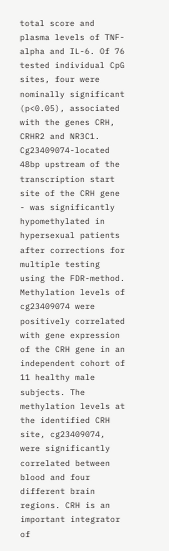total score and plasma levels of TNF-alpha and IL-6. Of 76 tested individual CpG sites, four were nominally significant (p<0.05), associated with the genes CRH, CRHR2 and NR3C1. Cg23409074-located 48bp upstream of the transcription start site of the CRH gene - was significantly hypomethylated in hypersexual patients after corrections for multiple testing using the FDR-method. Methylation levels of cg23409074 were positively correlated with gene expression of the CRH gene in an independent cohort of 11 healthy male subjects. The methylation levels at the identified CRH site, cg23409074, were significantly correlated between blood and four different brain regions. CRH is an important integrator of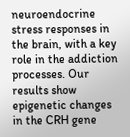neuroendocrine stress responses in the brain, with a key role in the addiction processes. Our results show epigenetic changes in the CRH gene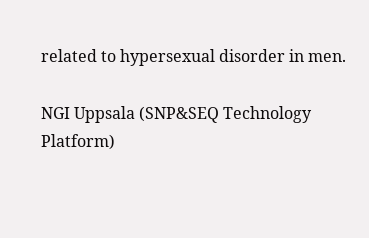related to hypersexual disorder in men.

NGI Uppsala (SNP&SEQ Technology Platform)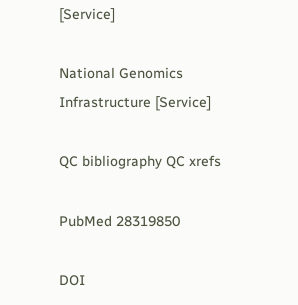[Service]

National Genomics Infrastructure [Service]

QC bibliography QC xrefs

PubMed 28319850

DOI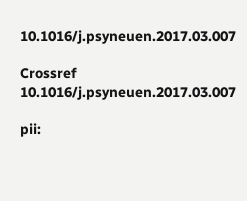10.1016/j.psyneuen.2017.03.007

Crossref 10.1016/j.psyneuen.2017.03.007

pii: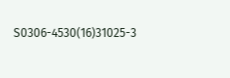S0306-4530(16)31025-3